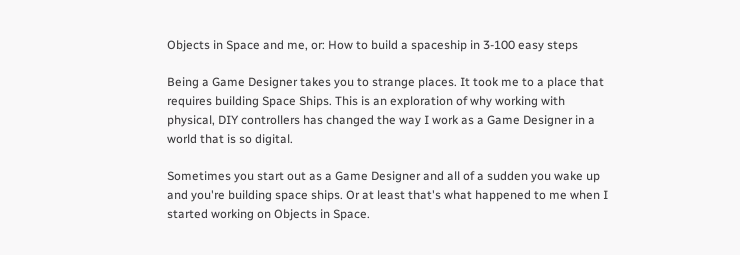Objects in Space and me, or: How to build a spaceship in 3-100 easy steps

Being a Game Designer takes you to strange places. It took me to a place that requires building Space Ships. This is an exploration of why working with physical, DIY controllers has changed the way I work as a Game Designer in a world that is so digital.

Sometimes you start out as a Game Designer and all of a sudden you wake up and you're building space ships. Or at least that's what happened to me when I started working on Objects in Space.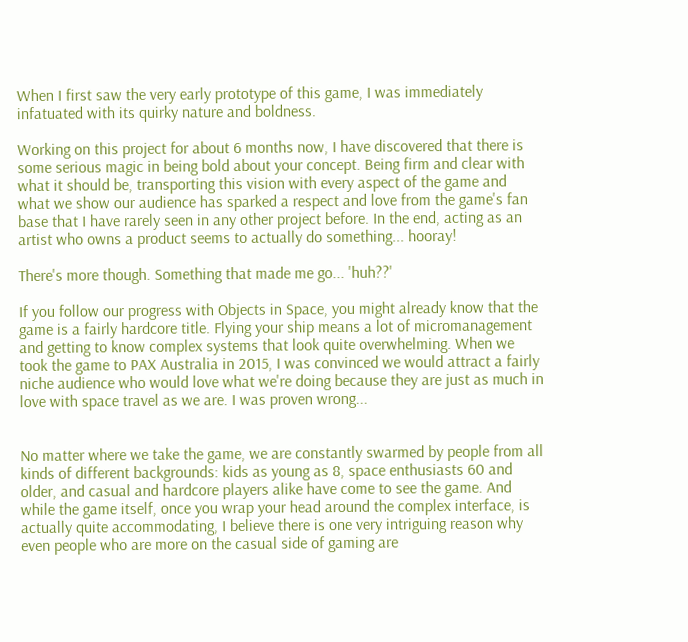When I first saw the very early prototype of this game, I was immediately infatuated with its quirky nature and boldness.

Working on this project for about 6 months now, I have discovered that there is some serious magic in being bold about your concept. Being firm and clear with what it should be, transporting this vision with every aspect of the game and what we show our audience has sparked a respect and love from the game's fan base that I have rarely seen in any other project before. In the end, acting as an artist who owns a product seems to actually do something... hooray!

There's more though. Something that made me go... 'huh??'

If you follow our progress with Objects in Space, you might already know that the game is a fairly hardcore title. Flying your ship means a lot of micromanagement and getting to know complex systems that look quite overwhelming. When we took the game to PAX Australia in 2015, I was convinced we would attract a fairly niche audience who would love what we're doing because they are just as much in love with space travel as we are. I was proven wrong...


No matter where we take the game, we are constantly swarmed by people from all kinds of different backgrounds: kids as young as 8, space enthusiasts 60 and older, and casual and hardcore players alike have come to see the game. And while the game itself, once you wrap your head around the complex interface, is actually quite accommodating, I believe there is one very intriguing reason why even people who are more on the casual side of gaming are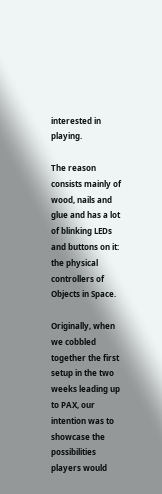interested in playing.

The reason consists mainly of wood, nails and glue and has a lot of blinking LEDs and buttons on it: the physical controllers of Objects in Space.

Originally, when we cobbled together the first setup in the two weeks leading up to PAX, our intention was to showcase the possibilities players would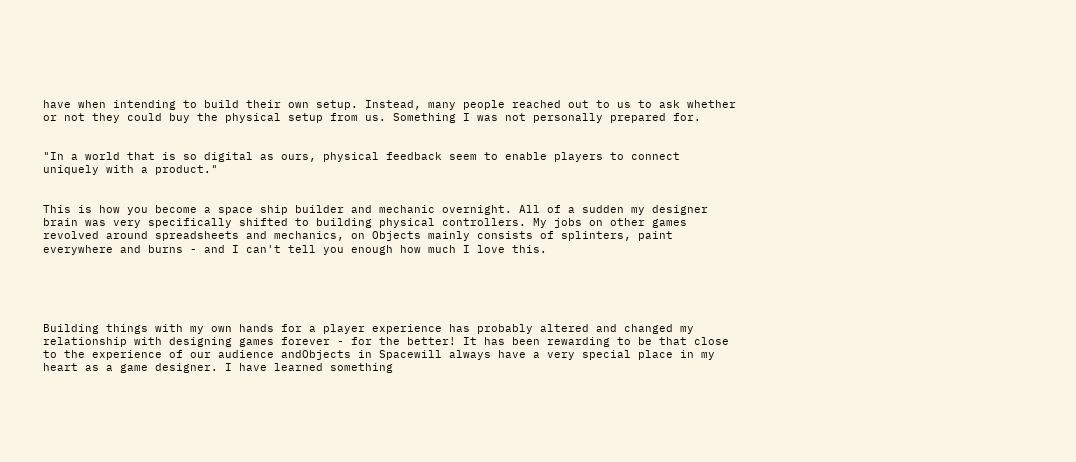have when intending to build their own setup. Instead, many people reached out to us to ask whether or not they could buy the physical setup from us. Something I was not personally prepared for.


"In a world that is so digital as ours, physical feedback seem to enable players to connect uniquely with a product."


This is how you become a space ship builder and mechanic overnight. All of a sudden my designer brain was very specifically shifted to building physical controllers. My jobs on other games revolved around spreadsheets and mechanics, on Objects mainly consists of splinters, paint everywhere and burns - and I can't tell you enough how much I love this.





Building things with my own hands for a player experience has probably altered and changed my relationship with designing games forever - for the better! It has been rewarding to be that close to the experience of our audience andObjects in Spacewill always have a very special place in my heart as a game designer. I have learned something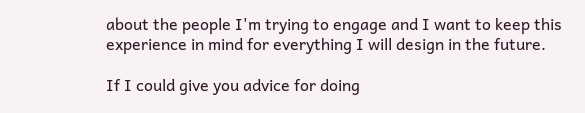about the people I'm trying to engage and I want to keep this experience in mind for everything I will design in the future.

If I could give you advice for doing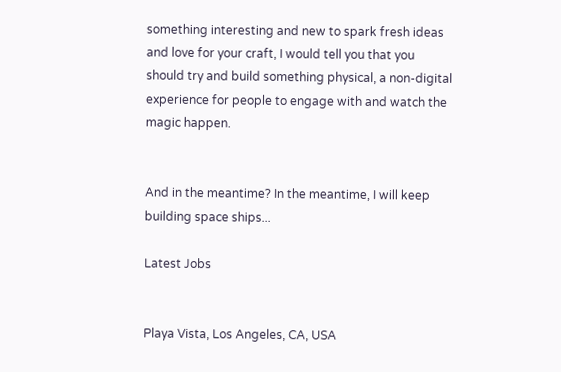something interesting and new to spark fresh ideas and love for your craft, I would tell you that you should try and build something physical, a non-digital experience for people to engage with and watch the magic happen.


And in the meantime? In the meantime, I will keep building space ships...

Latest Jobs


Playa Vista, Los Angeles, CA, USA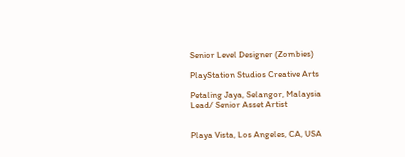Senior Level Designer (Zombies)

PlayStation Studios Creative Arts

Petaling Jaya, Selangor, Malaysia
Lead/ Senior Asset Artist


Playa Vista, Los Angeles, CA, USA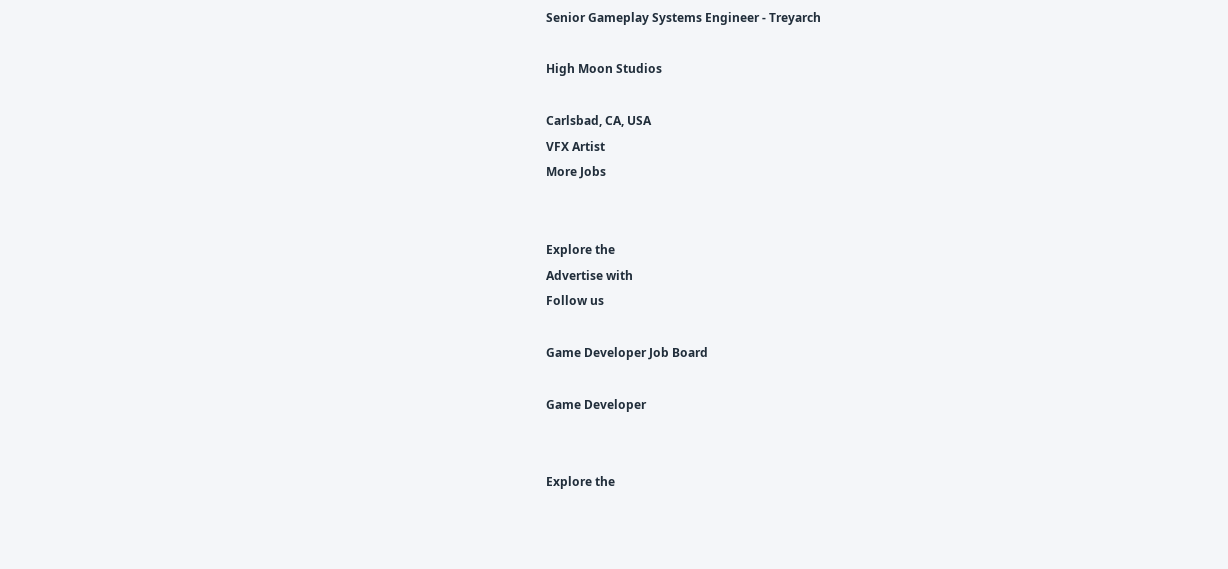Senior Gameplay Systems Engineer - Treyarch

High Moon Studios

Carlsbad, CA, USA
VFX Artist
More Jobs


Explore the
Advertise with
Follow us

Game Developer Job Board

Game Developer


Explore the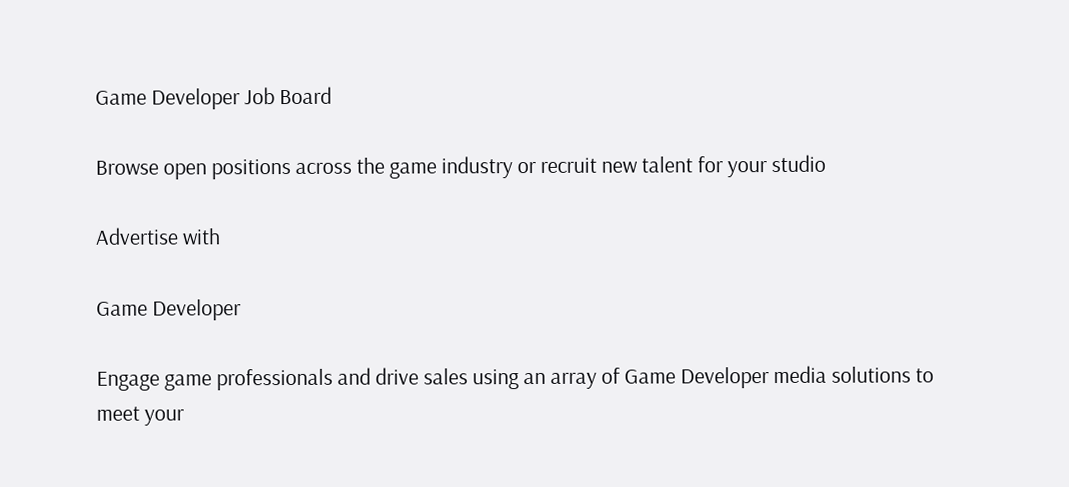Game Developer Job Board

Browse open positions across the game industry or recruit new talent for your studio

Advertise with

Game Developer

Engage game professionals and drive sales using an array of Game Developer media solutions to meet your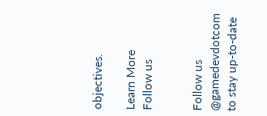objectives.

Learn More
Follow us


Follow us @gamedevdotcom to stay up-to-date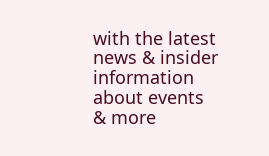with the latest news & insider information about events & more